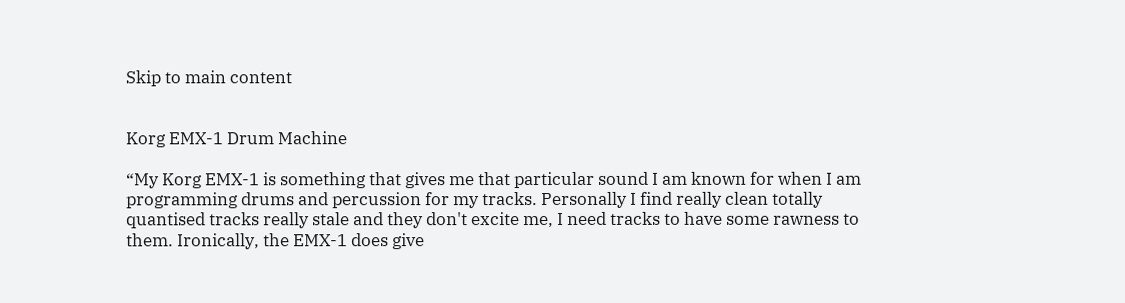Skip to main content


Korg EMX-1 Drum Machine

“My Korg EMX-1 is something that gives me that particular sound I am known for when I am programming drums and percussion for my tracks. Personally I find really clean totally quantised tracks really stale and they don't excite me, I need tracks to have some rawness to them. Ironically, the EMX-1 does give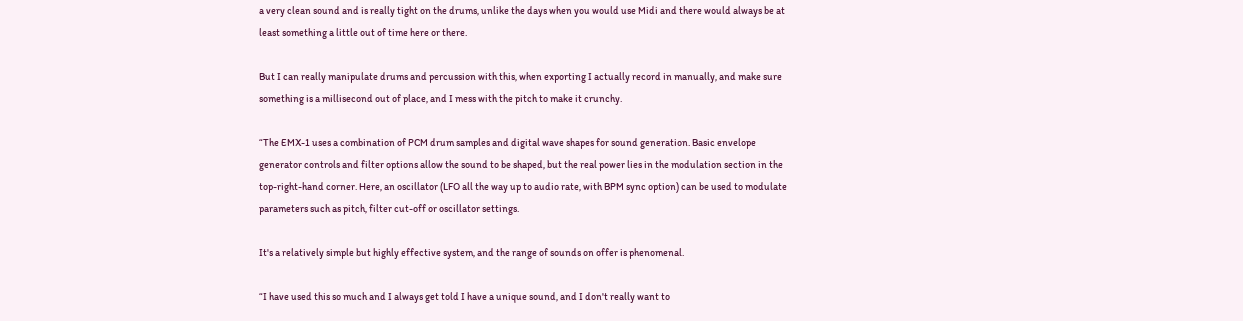a very clean sound and is really tight on the drums, unlike the days when you would use Midi and there would always be at least something a little out of time here or there.

But I can really manipulate drums and percussion with this, when exporting I actually record in manually, and make sure something is a millisecond out of place, and I mess with the pitch to make it crunchy.

“The EMX-1 uses a combination of PCM drum samples and digital wave shapes for sound generation. Basic envelope generator controls and filter options allow the sound to be shaped, but the real power lies in the modulation section in the top-right-hand corner. Here, an oscillator (LFO all the way up to audio rate, with BPM sync option) can be used to modulate parameters such as pitch, filter cut-off or oscillator settings.

It's a relatively simple but highly effective system, and the range of sounds on offer is phenomenal.

“I have used this so much and I always get told I have a unique sound, and I don't really want to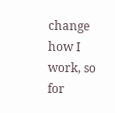change how I work, so for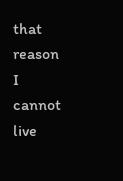that reason I cannot live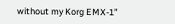without my Korg EMX-1”